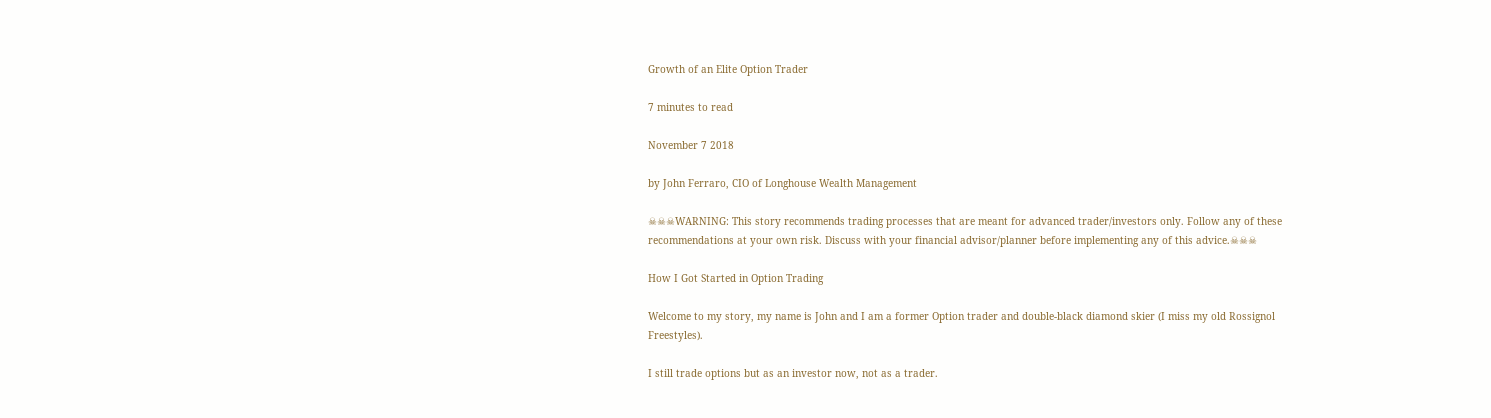Growth of an Elite Option Trader

7 minutes to read

November 7 2018

by John Ferraro, CIO of Longhouse Wealth Management

☠☠☠WARNING: This story recommends trading processes that are meant for advanced trader/investors only. Follow any of these recommendations at your own risk. Discuss with your financial advisor/planner before implementing any of this advice.☠☠☠

How I Got Started in Option Trading

Welcome to my story, my name is John and I am a former Option trader and double-black diamond skier (I miss my old Rossignol Freestyles).

I still trade options but as an investor now, not as a trader.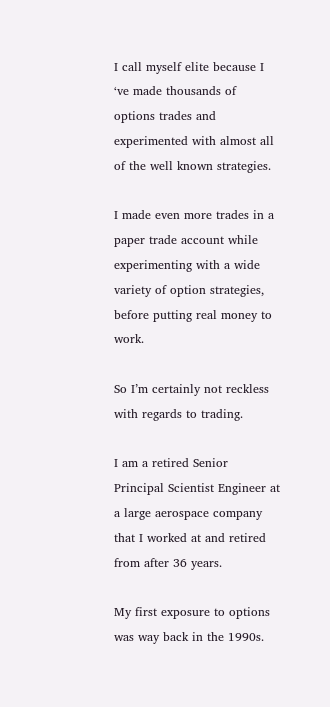I call myself elite because I ‘ve made thousands of options trades and experimented with almost all of the well known strategies.

I made even more trades in a paper trade account while experimenting with a wide variety of option strategies, before putting real money to work.

So I’m certainly not reckless with regards to trading.

I am a retired Senior Principal Scientist Engineer at a large aerospace company that I worked at and retired from after 36 years.

My first exposure to options was way back in the 1990s.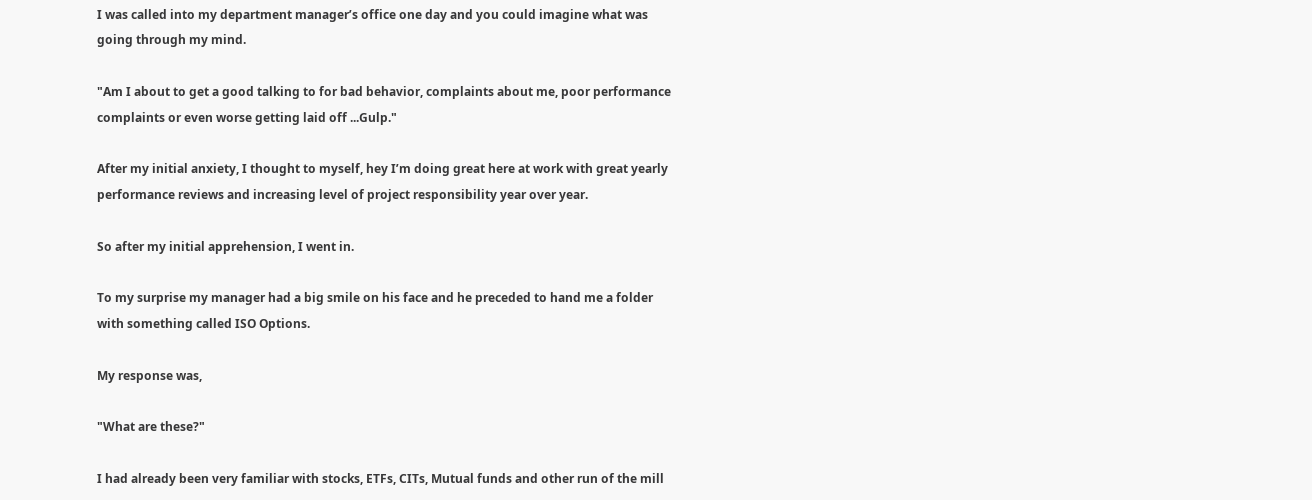I was called into my department manager’s office one day and you could imagine what was going through my mind.

"Am I about to get a good talking to for bad behavior, complaints about me, poor performance complaints or even worse getting laid off ...Gulp."

After my initial anxiety, I thought to myself, hey I’m doing great here at work with great yearly performance reviews and increasing level of project responsibility year over year.

So after my initial apprehension, I went in.

To my surprise my manager had a big smile on his face and he preceded to hand me a folder with something called ISO Options.

My response was,

"What are these?"

I had already been very familiar with stocks, ETFs, CITs, Mutual funds and other run of the mill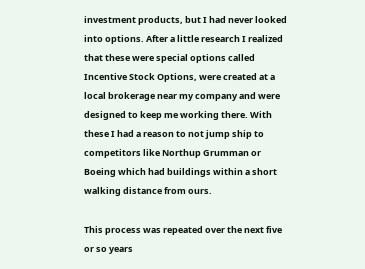investment products, but I had never looked into options. After a little research I realized that these were special options called Incentive Stock Options, were created at a local brokerage near my company and were designed to keep me working there. With these I had a reason to not jump ship to competitors like Northup Grumman or Boeing which had buildings within a short walking distance from ours.

This process was repeated over the next five or so years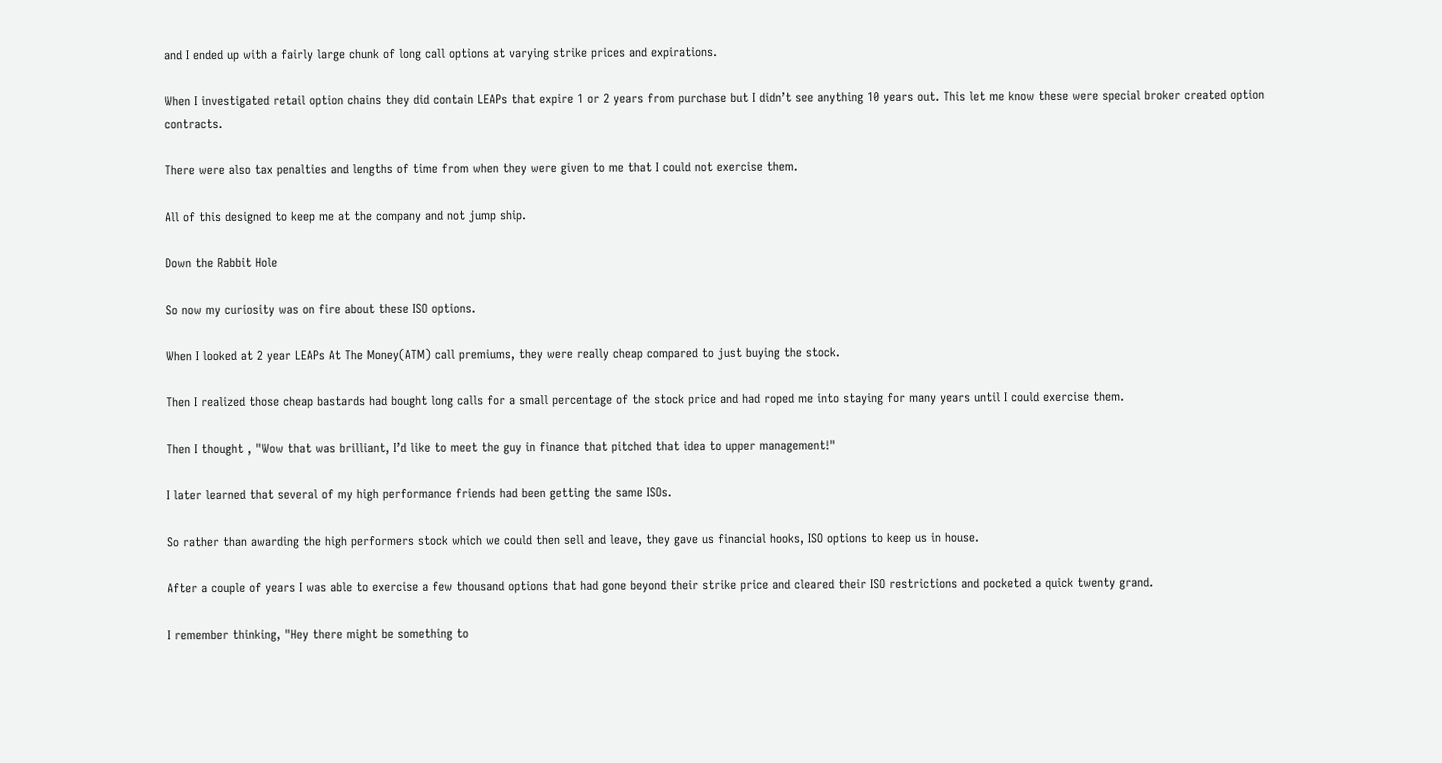and I ended up with a fairly large chunk of long call options at varying strike prices and expirations.

When I investigated retail option chains they did contain LEAPs that expire 1 or 2 years from purchase but I didn’t see anything 10 years out. This let me know these were special broker created option contracts.

There were also tax penalties and lengths of time from when they were given to me that I could not exercise them.

All of this designed to keep me at the company and not jump ship.

Down the Rabbit Hole

So now my curiosity was on fire about these ISO options.

When I looked at 2 year LEAPs At The Money(ATM) call premiums, they were really cheap compared to just buying the stock.

Then I realized those cheap bastards had bought long calls for a small percentage of the stock price and had roped me into staying for many years until I could exercise them.

Then I thought , "Wow that was brilliant, I’d like to meet the guy in finance that pitched that idea to upper management!"

I later learned that several of my high performance friends had been getting the same ISOs.

So rather than awarding the high performers stock which we could then sell and leave, they gave us financial hooks, ISO options to keep us in house.

After a couple of years I was able to exercise a few thousand options that had gone beyond their strike price and cleared their ISO restrictions and pocketed a quick twenty grand.

I remember thinking, "Hey there might be something to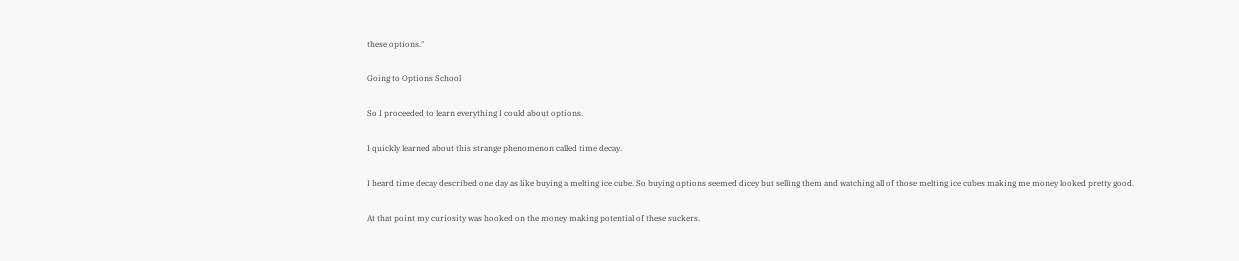these options."

Going to Options School

So I proceeded to learn everything I could about options.

I quickly learned about this strange phenomenon called time decay.

I heard time decay described one day as like buying a melting ice cube. So buying options seemed dicey but selling them and watching all of those melting ice cubes making me money looked pretty good.

At that point my curiosity was hooked on the money making potential of these suckers.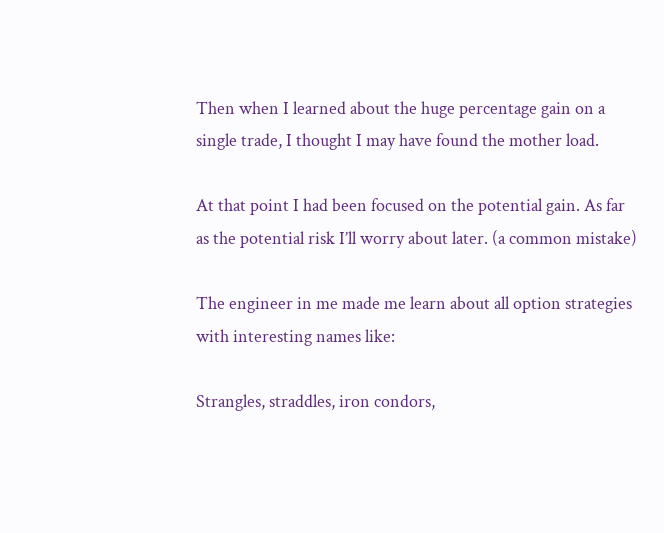Then when I learned about the huge percentage gain on a single trade, I thought I may have found the mother load.

At that point I had been focused on the potential gain. As far as the potential risk I’ll worry about later. (a common mistake)

The engineer in me made me learn about all option strategies with interesting names like:

Strangles, straddles, iron condors,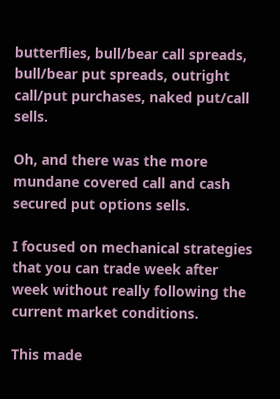butterflies, bull/bear call spreads, bull/bear put spreads, outright call/put purchases, naked put/call sells.

Oh, and there was the more mundane covered call and cash secured put options sells.

I focused on mechanical strategies that you can trade week after week without really following the current market conditions.

This made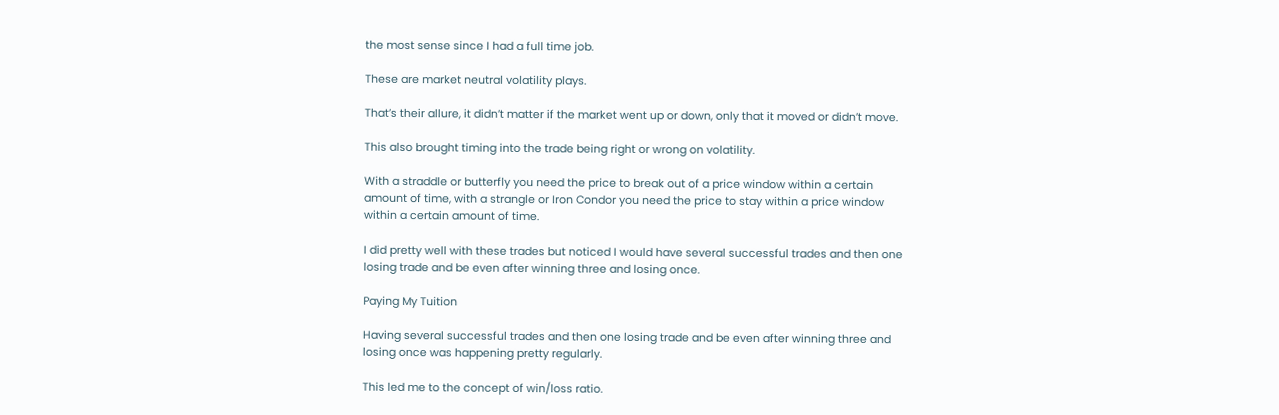the most sense since I had a full time job.

These are market neutral volatility plays.

That’s their allure, it didn’t matter if the market went up or down, only that it moved or didn’t move.

This also brought timing into the trade being right or wrong on volatility.

With a straddle or butterfly you need the price to break out of a price window within a certain amount of time, with a strangle or Iron Condor you need the price to stay within a price window within a certain amount of time.

I did pretty well with these trades but noticed I would have several successful trades and then one losing trade and be even after winning three and losing once.

Paying My Tuition

Having several successful trades and then one losing trade and be even after winning three and losing once was happening pretty regularly.

This led me to the concept of win/loss ratio.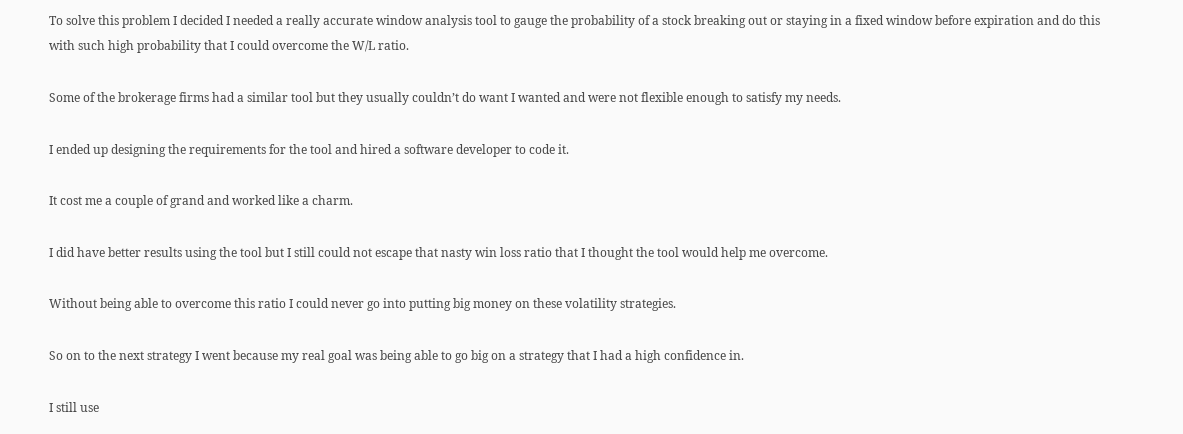To solve this problem I decided I needed a really accurate window analysis tool to gauge the probability of a stock breaking out or staying in a fixed window before expiration and do this with such high probability that I could overcome the W/L ratio.

Some of the brokerage firms had a similar tool but they usually couldn’t do want I wanted and were not flexible enough to satisfy my needs.

I ended up designing the requirements for the tool and hired a software developer to code it.

It cost me a couple of grand and worked like a charm.

I did have better results using the tool but I still could not escape that nasty win loss ratio that I thought the tool would help me overcome.

Without being able to overcome this ratio I could never go into putting big money on these volatility strategies.

So on to the next strategy I went because my real goal was being able to go big on a strategy that I had a high confidence in.

I still use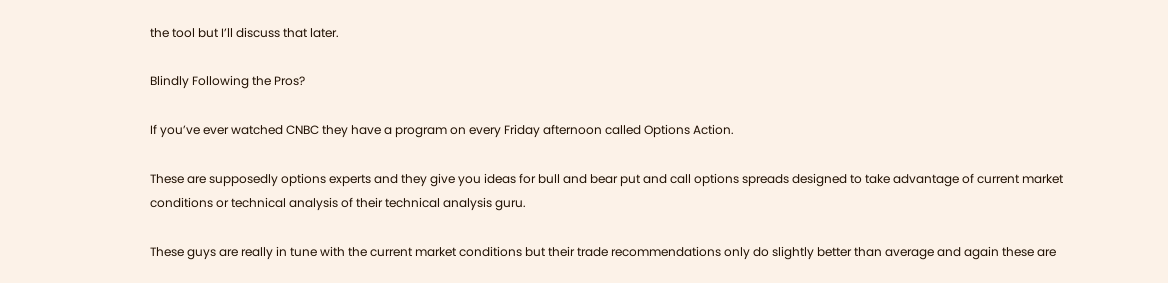the tool but I’ll discuss that later.

Blindly Following the Pros?

If you’ve ever watched CNBC they have a program on every Friday afternoon called Options Action.

These are supposedly options experts and they give you ideas for bull and bear put and call options spreads designed to take advantage of current market conditions or technical analysis of their technical analysis guru.

These guys are really in tune with the current market conditions but their trade recommendations only do slightly better than average and again these are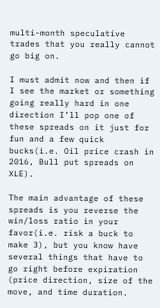multi-month speculative trades that you really cannot go big on.

I must admit now and then if I see the market or something going really hard in one direction I’ll pop one of these spreads on it just for fun and a few quick bucks(i.e. Oil price crash in 2016, Bull put spreads on XLE).

The main advantage of these spreads is you reverse the win/loss ratio in your favor(i.e. risk a buck to make 3), but you know have several things that have to go right before expiration (price direction, size of the move, and time duration.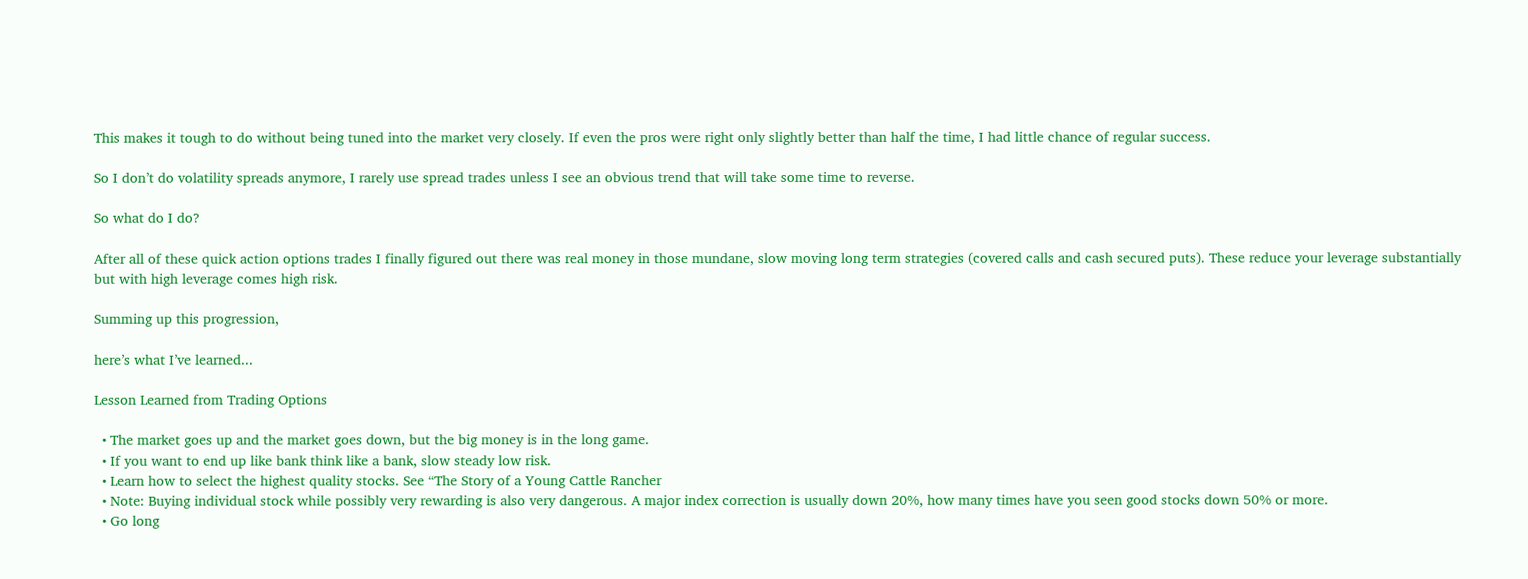This makes it tough to do without being tuned into the market very closely. If even the pros were right only slightly better than half the time, I had little chance of regular success.

So I don’t do volatility spreads anymore, I rarely use spread trades unless I see an obvious trend that will take some time to reverse.

So what do I do?

After all of these quick action options trades I finally figured out there was real money in those mundane, slow moving long term strategies (covered calls and cash secured puts). These reduce your leverage substantially but with high leverage comes high risk.

Summing up this progression,

here’s what I’ve learned...

Lesson Learned from Trading Options

  • The market goes up and the market goes down, but the big money is in the long game.
  • If you want to end up like bank think like a bank, slow steady low risk.
  • Learn how to select the highest quality stocks. See “The Story of a Young Cattle Rancher
  • Note: Buying individual stock while possibly very rewarding is also very dangerous. A major index correction is usually down 20%, how many times have you seen good stocks down 50% or more.
  • Go long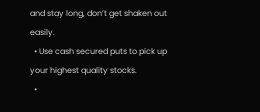and stay long, don’t get shaken out easily.
  • Use cash secured puts to pick up your highest quality stocks.
  •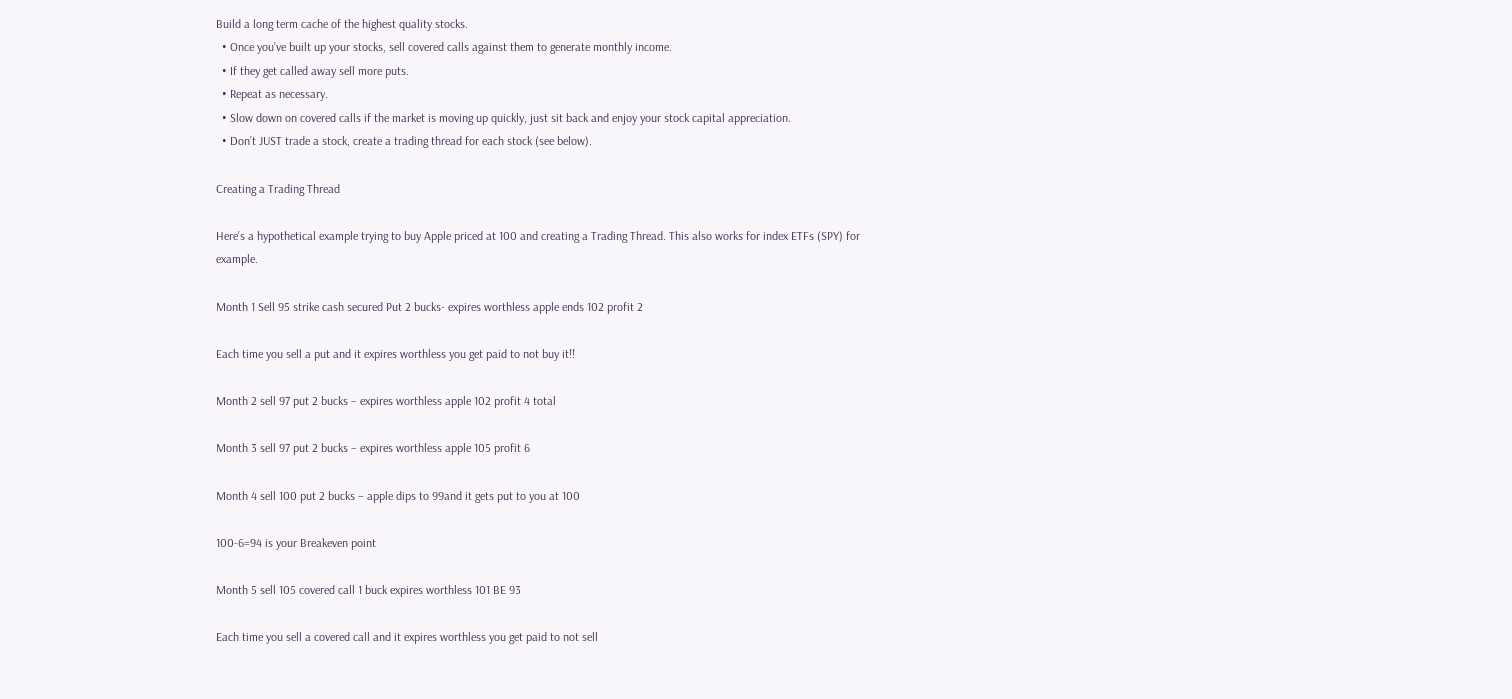Build a long term cache of the highest quality stocks.
  • Once you’ve built up your stocks, sell covered calls against them to generate monthly income.
  • If they get called away sell more puts.
  • Repeat as necessary.
  • Slow down on covered calls if the market is moving up quickly, just sit back and enjoy your stock capital appreciation.
  • Don’t JUST trade a stock, create a trading thread for each stock (see below).

Creating a Trading Thread

Here’s a hypothetical example trying to buy Apple priced at 100 and creating a Trading Thread. This also works for index ETFs (SPY) for example.

Month 1 Sell 95 strike cash secured Put 2 bucks- expires worthless apple ends 102 profit 2

Each time you sell a put and it expires worthless you get paid to not buy it!!

Month 2 sell 97 put 2 bucks – expires worthless apple 102 profit 4 total

Month 3 sell 97 put 2 bucks – expires worthless apple 105 profit 6

Month 4 sell 100 put 2 bucks – apple dips to 99and it gets put to you at 100

100-6=94 is your Breakeven point

Month 5 sell 105 covered call 1 buck expires worthless 101 BE 93

Each time you sell a covered call and it expires worthless you get paid to not sell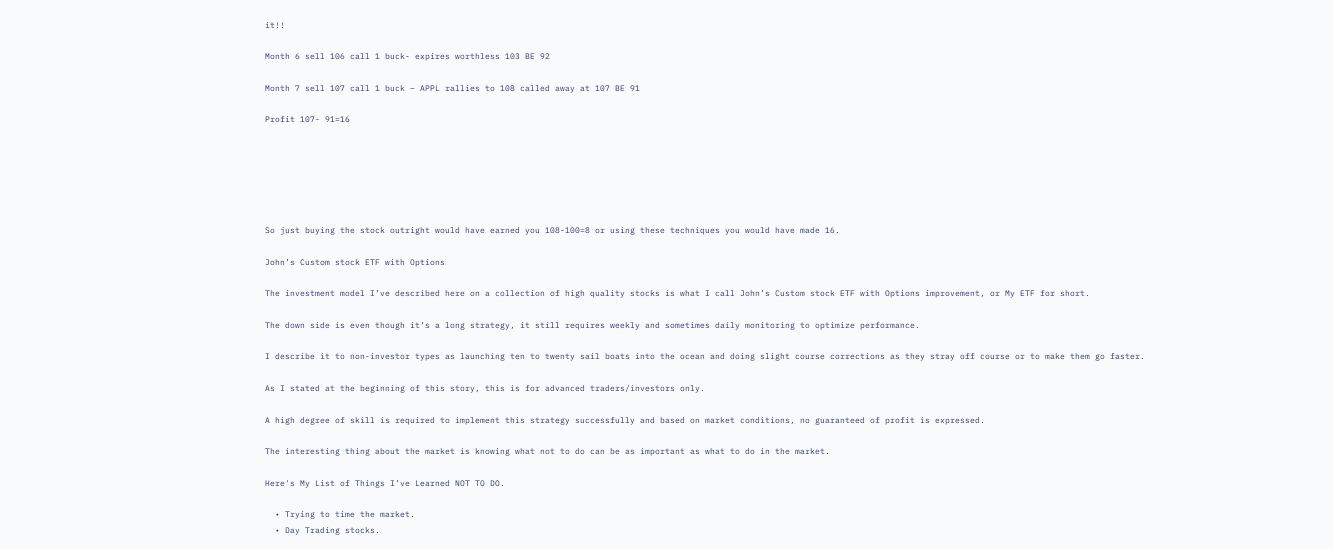it!!

Month 6 sell 106 call 1 buck- expires worthless 103 BE 92

Month 7 sell 107 call 1 buck – APPL rallies to 108 called away at 107 BE 91

Profit 107- 91=16






So just buying the stock outright would have earned you 108-100=8 or using these techniques you would have made 16.

John’s Custom stock ETF with Options

The investment model I’ve described here on a collection of high quality stocks is what I call John’s Custom stock ETF with Options improvement, or My ETF for short.

The down side is even though it’s a long strategy, it still requires weekly and sometimes daily monitoring to optimize performance.

I describe it to non-investor types as launching ten to twenty sail boats into the ocean and doing slight course corrections as they stray off course or to make them go faster.

As I stated at the beginning of this story, this is for advanced traders/investors only.

A high degree of skill is required to implement this strategy successfully and based on market conditions, no guaranteed of profit is expressed.

The interesting thing about the market is knowing what not to do can be as important as what to do in the market.

Here's My List of Things I’ve Learned NOT TO DO.

  • Trying to time the market.
  • Day Trading stocks.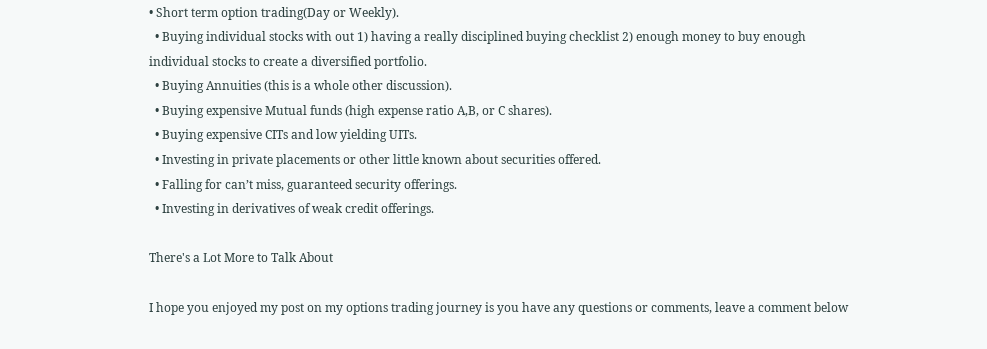• Short term option trading(Day or Weekly).
  • Buying individual stocks with out 1) having a really disciplined buying checklist 2) enough money to buy enough individual stocks to create a diversified portfolio.
  • Buying Annuities (this is a whole other discussion).
  • Buying expensive Mutual funds (high expense ratio A,B, or C shares).
  • Buying expensive CITs and low yielding UITs.
  • Investing in private placements or other little known about securities offered.
  • Falling for can’t miss, guaranteed security offerings.
  • Investing in derivatives of weak credit offerings.

There's a Lot More to Talk About

I hope you enjoyed my post on my options trading journey is you have any questions or comments, leave a comment below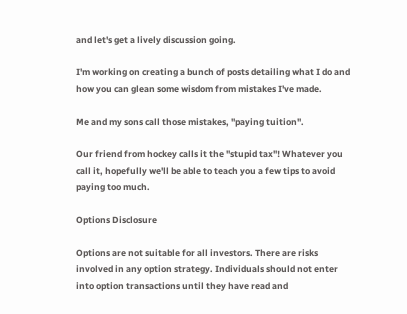and let's get a lively discussion going.

I'm working on creating a bunch of posts detailing what I do and how you can glean some wisdom from mistakes I've made.

Me and my sons call those mistakes, "paying tuition".

Our friend from hockey calls it the "stupid tax"! Whatever you call it, hopefully we'll be able to teach you a few tips to avoid paying too much.

Options Disclosure

Options are not suitable for all investors. There are risks involved in any option strategy. Individuals should not enter into option transactions until they have read and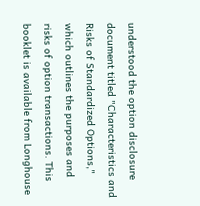understood the option disclosure document titled "Characteristics and Risks of Standardized Options," which outlines the purposes and risks of option transactions. This booklet is available from Longhouse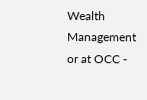Wealth Management or at OCC -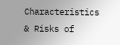Characteristics & Risks of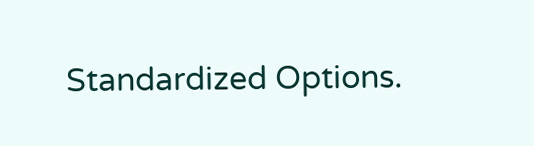Standardized Options.